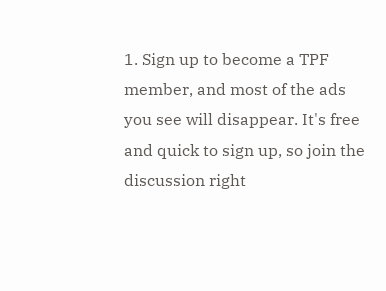1. Sign up to become a TPF member, and most of the ads you see will disappear. It's free and quick to sign up, so join the discussion right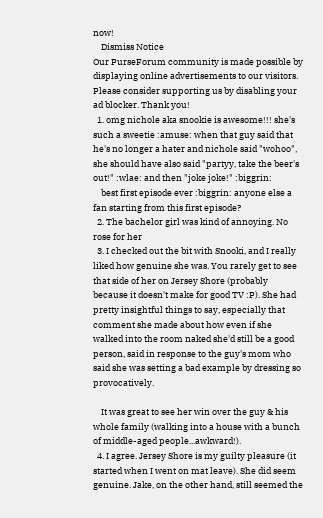now!
    Dismiss Notice
Our PurseForum community is made possible by displaying online advertisements to our visitors.
Please consider supporting us by disabling your ad blocker. Thank you!
  1. omg nichole aka snookie is awesome!!! she's such a sweetie :amuse: when that guy said that he's no longer a hater and nichole said "wohoo", she should have also said "partyy, take the beer's out!" :wlae: and then "joke joke!" :biggrin:
    best first episode ever :biggrin: anyone else a fan starting from this first episode?
  2. The bachelor girl was kind of annoying. No rose for her
  3. I checked out the bit with Snooki, and I really liked how genuine she was. You rarely get to see that side of her on Jersey Shore (probably because it doesn't make for good TV :P). She had pretty insightful things to say, especially that comment she made about how even if she walked into the room naked she'd still be a good person, said in response to the guy's mom who said she was setting a bad example by dressing so provocatively.

    It was great to see her win over the guy & his whole family (walking into a house with a bunch of middle-aged people...awkward!).
  4. I agree. Jersey Shore is my guilty pleasure (it started when I went on mat leave). She did seem genuine. Jake, on the other hand, still seemed the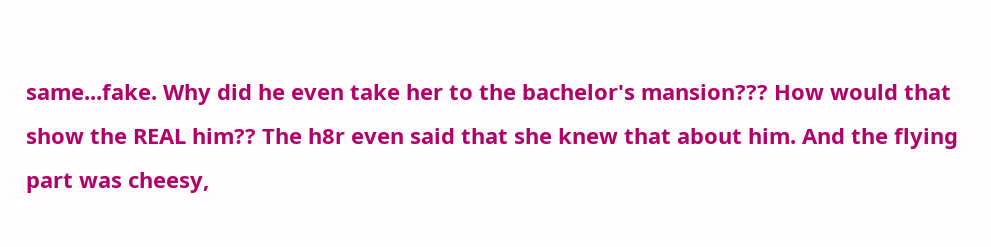same...fake. Why did he even take her to the bachelor's mansion??? How would that show the REAL him?? The h8r even said that she knew that about him. And the flying part was cheesy,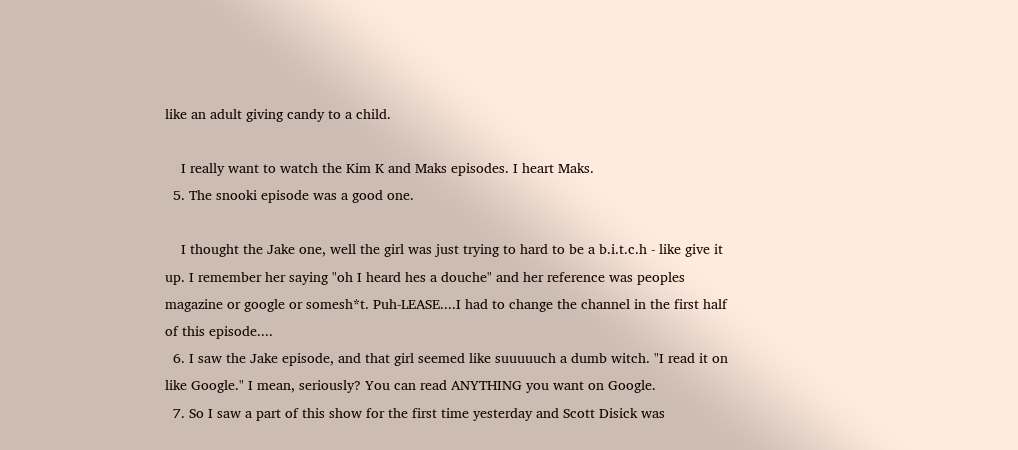like an adult giving candy to a child.

    I really want to watch the Kim K and Maks episodes. I heart Maks.
  5. The snooki episode was a good one.

    I thought the Jake one, well the girl was just trying to hard to be a b.i.t.c.h - like give it up. I remember her saying "oh I heard hes a douche" and her reference was peoples magazine or google or somesh*t. Puh-LEASE....I had to change the channel in the first half of this episode....
  6. I saw the Jake episode, and that girl seemed like suuuuuch a dumb witch. "I read it on like Google." I mean, seriously? You can read ANYTHING you want on Google.
  7. So I saw a part of this show for the first time yesterday and Scott Disick was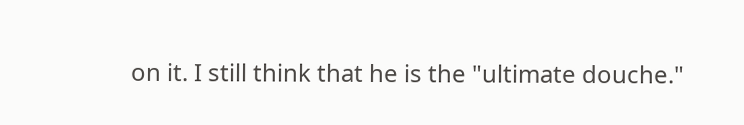on it. I still think that he is the "ultimate douche."